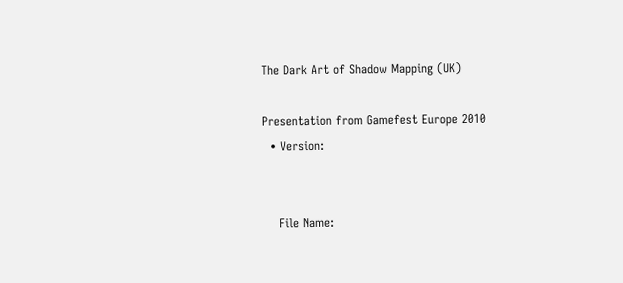The Dark Art of Shadow Mapping (UK)

Presentation from Gamefest Europe 2010
  • Version:


    File Name: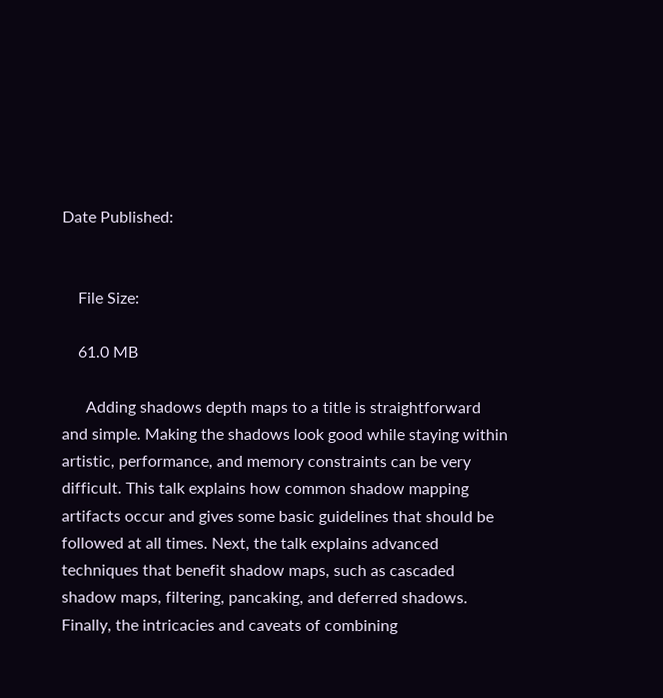Date Published:


    File Size:

    61.0 MB

      Adding shadows depth maps to a title is straightforward and simple. Making the shadows look good while staying within artistic, performance, and memory constraints can be very difficult. This talk explains how common shadow mapping artifacts occur and gives some basic guidelines that should be followed at all times. Next, the talk explains advanced techniques that benefit shadow maps, such as cascaded shadow maps, filtering, pancaking, and deferred shadows. Finally, the intricacies and caveats of combining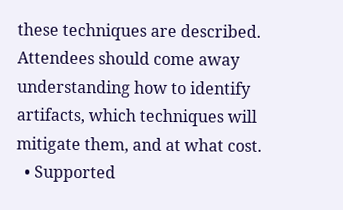these techniques are described. Attendees should come away understanding how to identify artifacts, which techniques will mitigate them, and at what cost.
  • Supported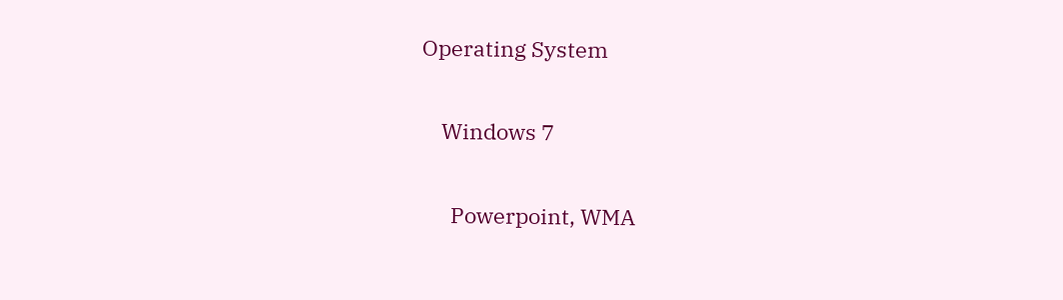Operating System

    Windows 7

      Powerpoint, WMA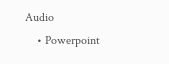Audio
    • Powerpoint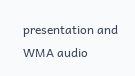presentation and WMA audio